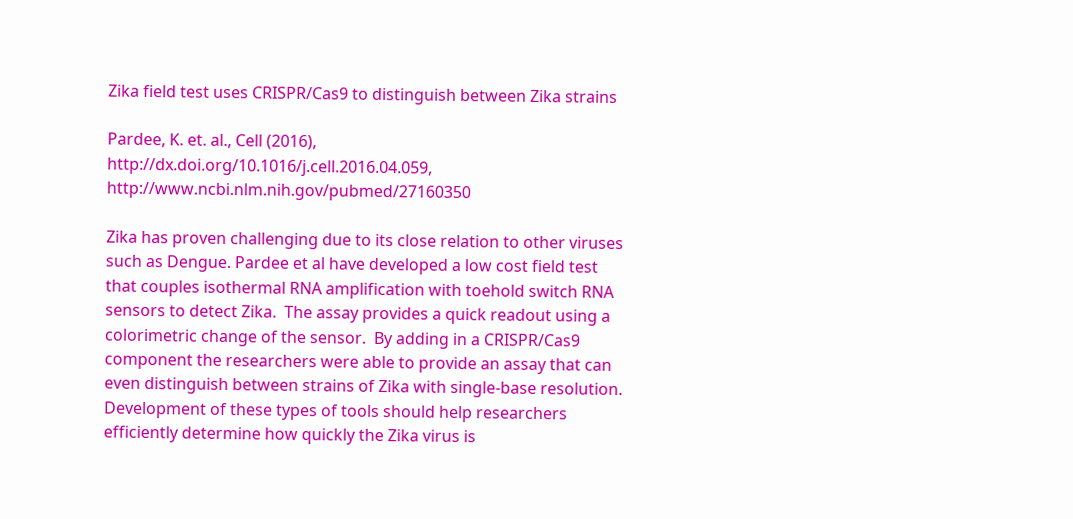Zika field test uses CRISPR/Cas9 to distinguish between Zika strains

Pardee, K. et. al., Cell (2016), http://dx.doi.org/10.1016/j.cell.2016.04.059, http://www.ncbi.nlm.nih.gov/pubmed/27160350

Zika has proven challenging due to its close relation to other viruses such as Dengue. Pardee et al have developed a low cost field test that couples isothermal RNA amplification with toehold switch RNA sensors to detect Zika.  The assay provides a quick readout using a colorimetric change of the sensor.  By adding in a CRISPR/Cas9 component the researchers were able to provide an assay that can even distinguish between strains of Zika with single-base resolution.  Development of these types of tools should help researchers efficiently determine how quickly the Zika virus is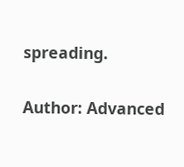spreading.

Author: Advanced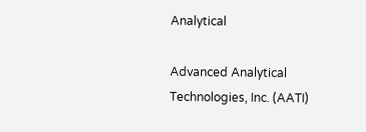Analytical

Advanced Analytical Technologies, Inc. (AATI)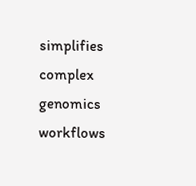simplifies complex genomics workflows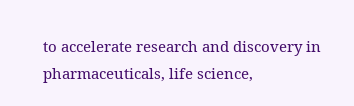to accelerate research and discovery in pharmaceuticals, life science,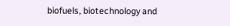biofuels, biotechnology and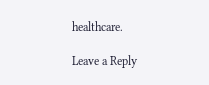healthcare.

Leave a Reply